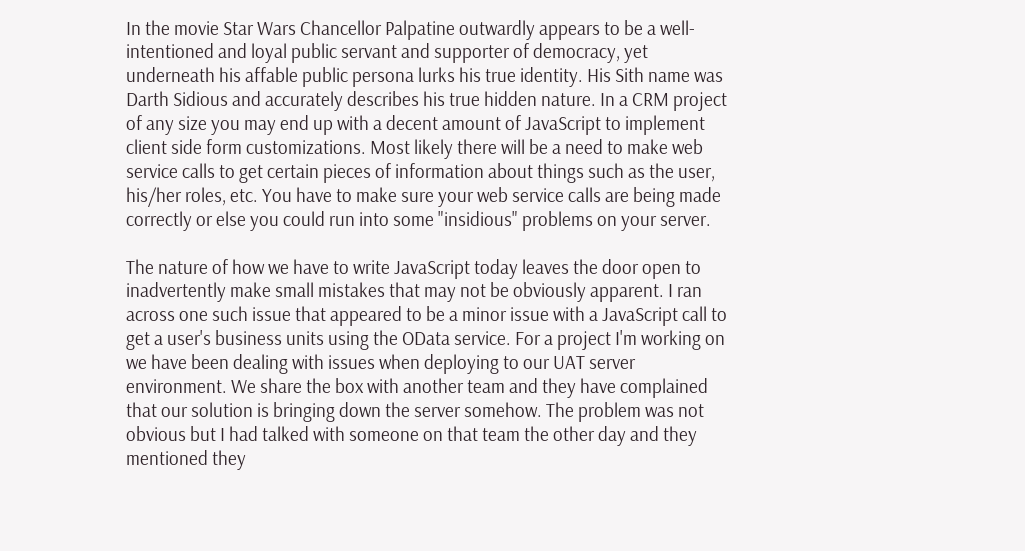In the movie Star Wars Chancellor Palpatine outwardly appears to be a well-intentioned and loyal public servant and supporter of democracy, yet underneath his affable public persona lurks his true identity. His Sith name was Darth Sidious and accurately describes his true hidden nature. In a CRM project of any size you may end up with a decent amount of JavaScript to implement client side form customizations. Most likely there will be a need to make web service calls to get certain pieces of information about things such as the user, his/her roles, etc. You have to make sure your web service calls are being made correctly or else you could run into some "insidious" problems on your server.

The nature of how we have to write JavaScript today leaves the door open to inadvertently make small mistakes that may not be obviously apparent. I ran across one such issue that appeared to be a minor issue with a JavaScript call to get a user's business units using the OData service. For a project I'm working on we have been dealing with issues when deploying to our UAT server environment. We share the box with another team and they have complained that our solution is bringing down the server somehow. The problem was not obvious but I had talked with someone on that team the other day and they mentioned they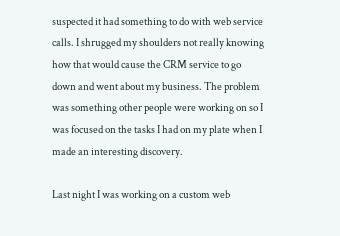suspected it had something to do with web service calls. I shrugged my shoulders not really knowing how that would cause the CRM service to go down and went about my business. The problem was something other people were working on so I was focused on the tasks I had on my plate when I made an interesting discovery.

Last night I was working on a custom web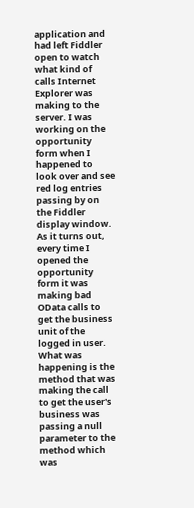application and had left Fiddler open to watch what kind of calls Internet Explorer was making to the server. I was working on the opportunity form when I happened to look over and see red log entries passing by on the Fiddler display window. As it turns out, every time I opened the opportunity form it was making bad OData calls to get the business unit of the logged in user. What was happening is the method that was making the call to get the user's business was passing a null parameter to the method which was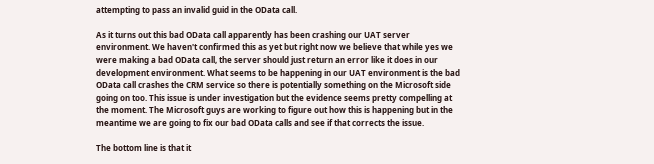attempting to pass an invalid guid in the OData call.

As it turns out this bad OData call apparently has been crashing our UAT server environment. We haven't confirmed this as yet but right now we believe that while yes we were making a bad OData call, the server should just return an error like it does in our development environment. What seems to be happening in our UAT environment is the bad OData call crashes the CRM service so there is potentially something on the Microsoft side going on too. This issue is under investigation but the evidence seems pretty compelling at the moment. The Microsoft guys are working to figure out how this is happening but in the meantime we are going to fix our bad OData calls and see if that corrects the issue.

The bottom line is that it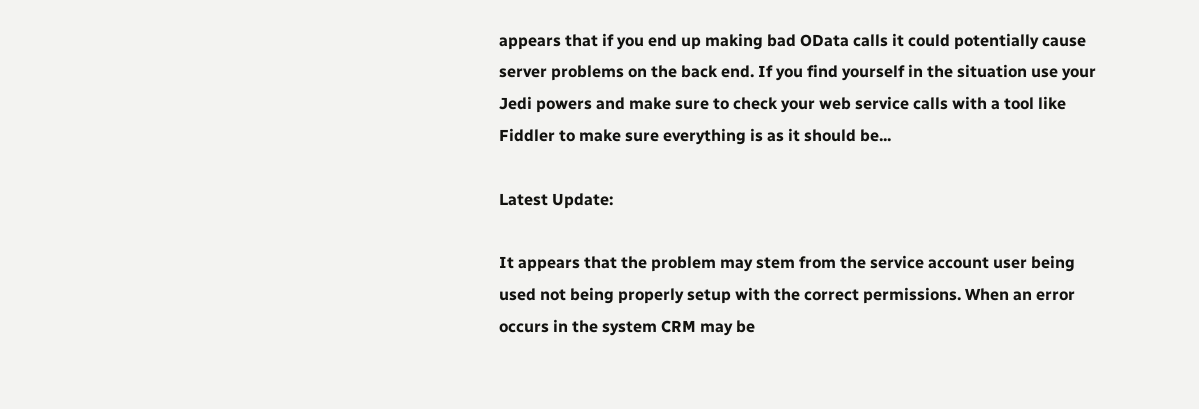appears that if you end up making bad OData calls it could potentially cause server problems on the back end. If you find yourself in the situation use your Jedi powers and make sure to check your web service calls with a tool like Fiddler to make sure everything is as it should be...

Latest Update:

It appears that the problem may stem from the service account user being used not being properly setup with the correct permissions. When an error occurs in the system CRM may be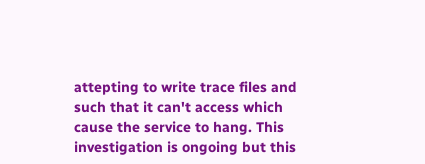attepting to write trace files and such that it can't access which cause the service to hang. This investigation is ongoing but this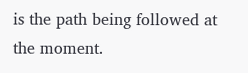is the path being followed at the moment.